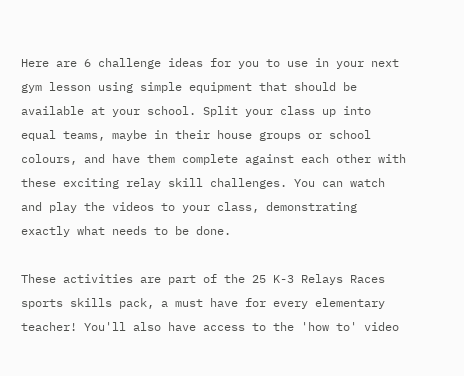Here are 6 challenge ideas for you to use in your next gym lesson using simple equipment that should be available at your school. Split your class up into equal teams, maybe in their house groups or school colours, and have them complete against each other with these exciting relay skill challenges. You can watch and play the videos to your class, demonstrating exactly what needs to be done.

These activities are part of the 25 K-3 Relays Races sports skills pack, a must have for every elementary teacher! You'll also have access to the 'how to' video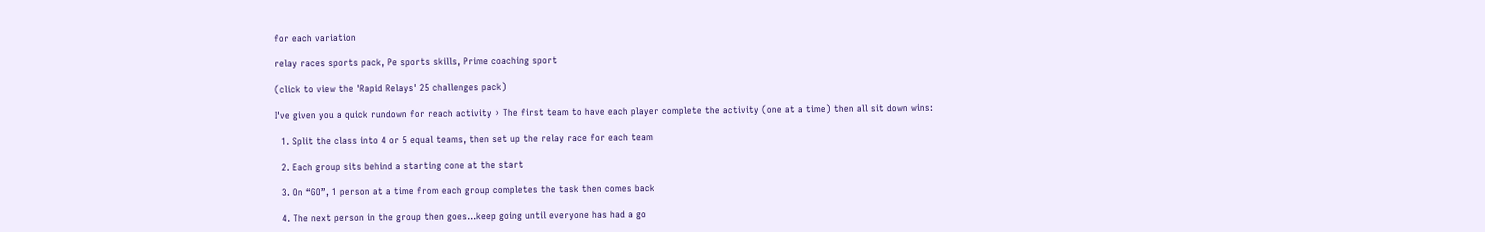for each variation

relay races sports pack, Pe sports skills, Prime coaching sport

(click to view the 'Rapid Relays' 25 challenges pack)

I've given you a quick rundown for reach activity › The first team to have each player complete the activity (one at a time) then all sit down wins:

  1. Split the class into 4 or 5 equal teams, then set up the relay race for each team

  2. Each group sits behind a starting cone at the start

  3. On “GO”, 1 person at a time from each group completes the task then comes back

  4. The next person in the group then goes…keep going until everyone has had a go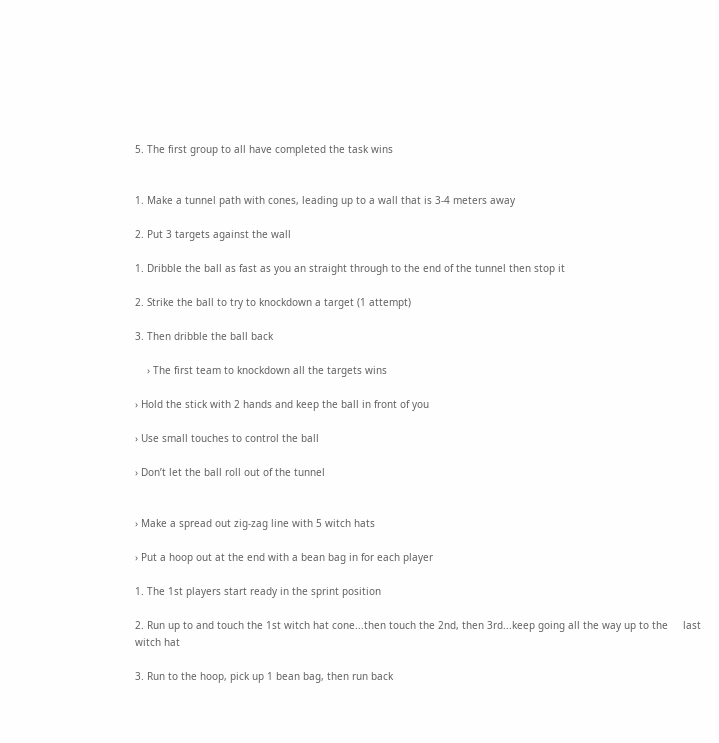5. The first group to all have completed the task wins


1. Make a tunnel path with cones, leading up to a wall that is 3-4 meters away

2. Put 3 targets against the wall

1. Dribble the ball as fast as you an straight through to the end of the tunnel then stop it

2. Strike the ball to try to knockdown a target (1 attempt)

3. Then dribble the ball back

    › The first team to knockdown all the targets wins

› Hold the stick with 2 hands and keep the ball in front of you

› Use small touches to control the ball

› Don’t let the ball roll out of the tunnel


› Make a spread out zig-zag line with 5 witch hats

› Put a hoop out at the end with a bean bag in for each player

1. The 1st players start ready in the sprint position

2. Run up to and touch the 1st witch hat cone...then touch the 2nd, then 3rd...keep going all the way up to the     last witch hat

3. Run to the hoop, pick up 1 bean bag, then run back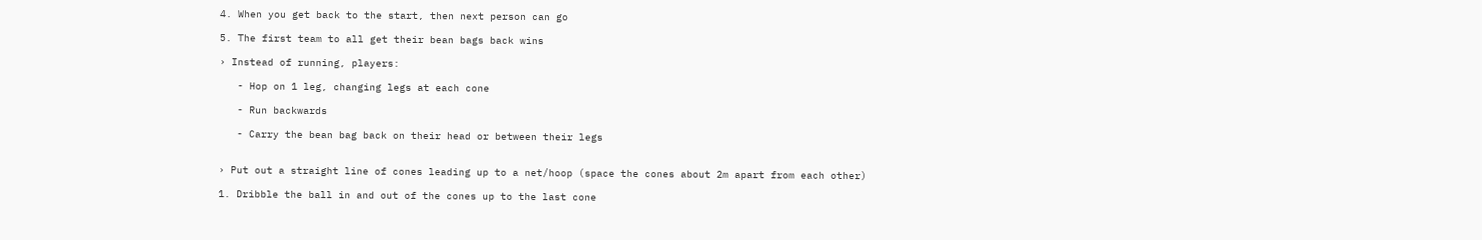4. When you get back to the start, then next person can go

5. The first team to all get their bean bags back wins

› Instead of running, players:

   - Hop on 1 leg, changing legs at each cone

   - Run backwards

   - Carry the bean bag back on their head or between their legs


› Put out a straight line of cones leading up to a net/hoop (space the cones about 2m apart from each other)

1. Dribble the ball in and out of the cones up to the last cone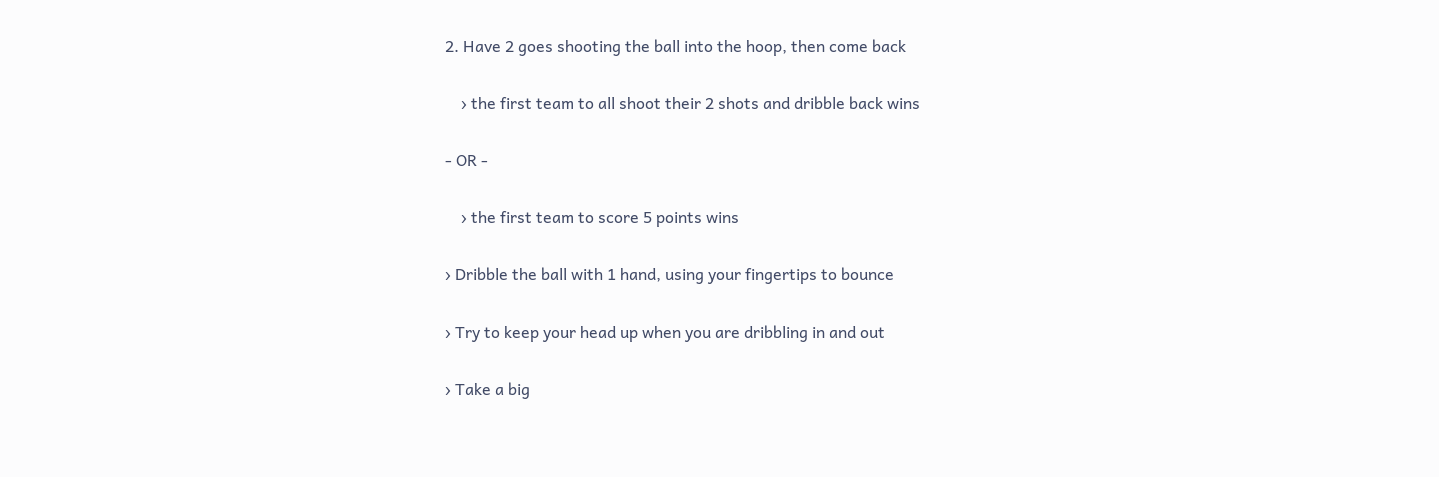2. Have 2 goes shooting the ball into the hoop, then come back

    › the first team to all shoot their 2 shots and dribble back wins

- OR -

    › the first team to score 5 points wins

› Dribble the ball with 1 hand, using your fingertips to bounce

› Try to keep your head up when you are dribbling in and out

› Take a big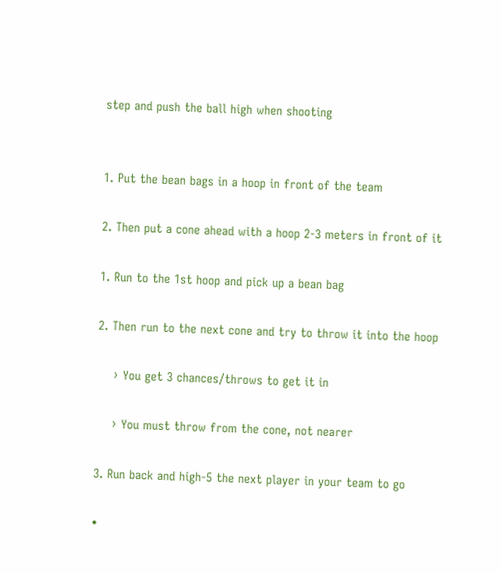step and push the ball high when shooting


1. Put the bean bags in a hoop in front of the team

2. Then put a cone ahead with a hoop 2-3 meters in front of it

1. Run to the 1st hoop and pick up a bean bag

2. Then run to the next cone and try to throw it into the hoop

    › You get 3 chances/throws to get it in

    › You must throw from the cone, not nearer

3. Run back and high-5 the next player in your team to go

•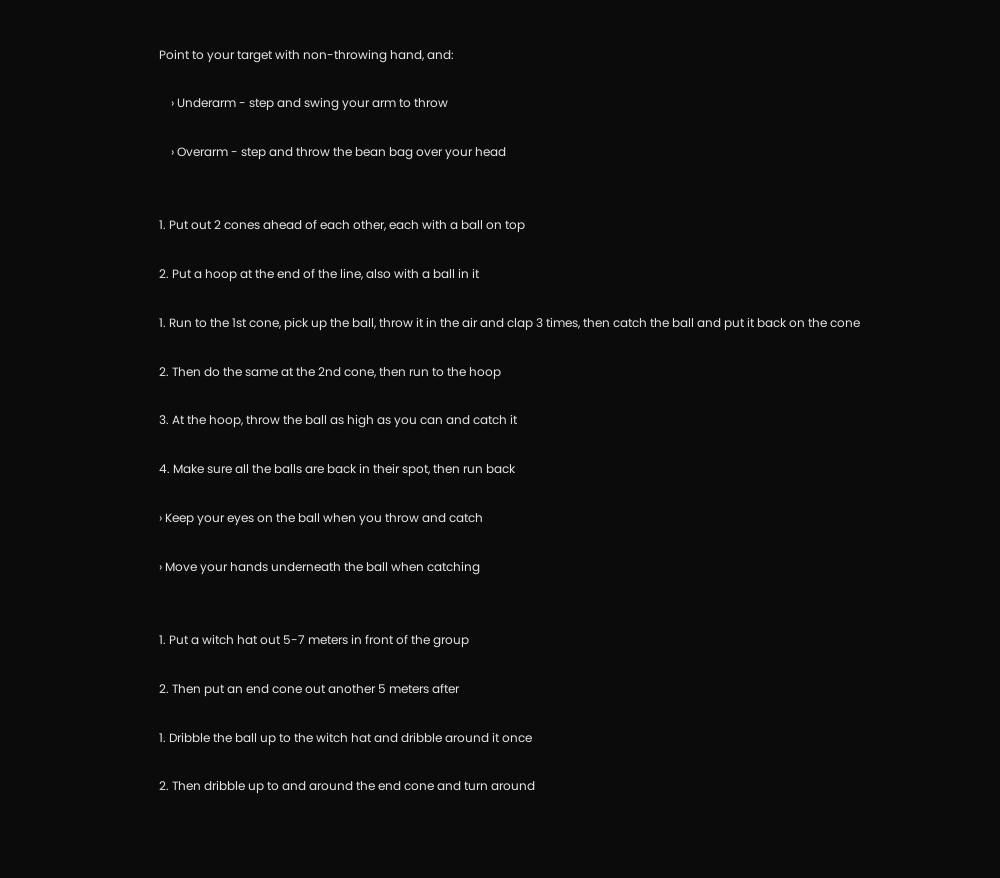Point to your target with non-throwing hand, and:

    › Underarm - step and swing your arm to throw

    › Overarm - step and throw the bean bag over your head


1. Put out 2 cones ahead of each other, each with a ball on top

2. Put a hoop at the end of the line, also with a ball in it

1. Run to the 1st cone, pick up the ball, throw it in the air and clap 3 times, then catch the ball and put it back on the cone

2. Then do the same at the 2nd cone, then run to the hoop

3. At the hoop, throw the ball as high as you can and catch it

4. Make sure all the balls are back in their spot, then run back

› Keep your eyes on the ball when you throw and catch

› Move your hands underneath the ball when catching


1. Put a witch hat out 5-7 meters in front of the group

2. Then put an end cone out another 5 meters after

1. Dribble the ball up to the witch hat and dribble around it once

2. Then dribble up to and around the end cone and turn around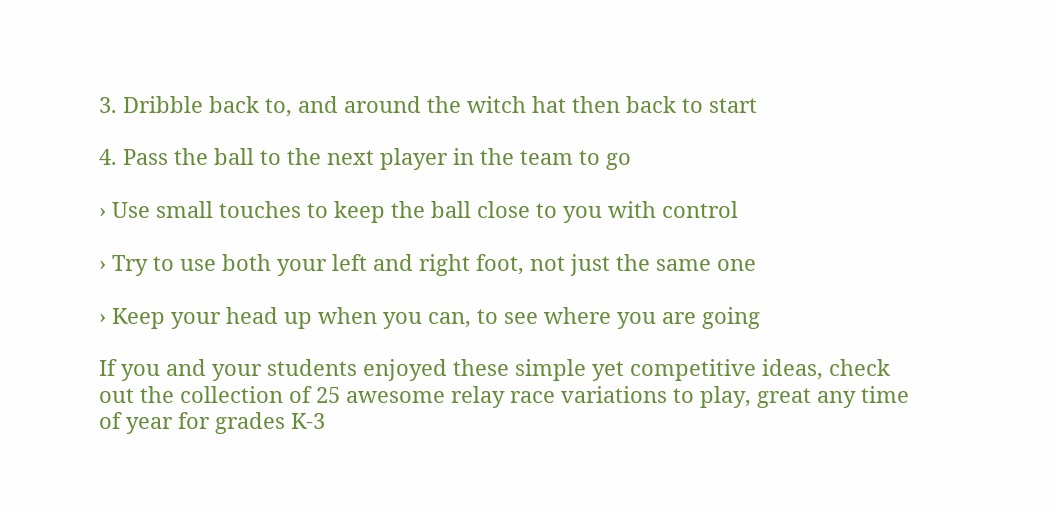3. Dribble back to, and around the witch hat then back to start

4. Pass the ball to the next player in the team to go

› Use small touches to keep the ball close to you with control

› Try to use both your left and right foot, not just the same one

› Keep your head up when you can, to see where you are going

If you and your students enjoyed these simple yet competitive ideas, check out the collection of 25 awesome relay race variations to play, great any time of year for grades K-3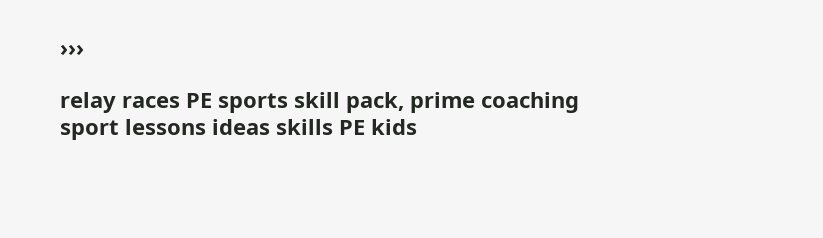›››

relay races PE sports skill pack, prime coaching sport lessons ideas skills PE kids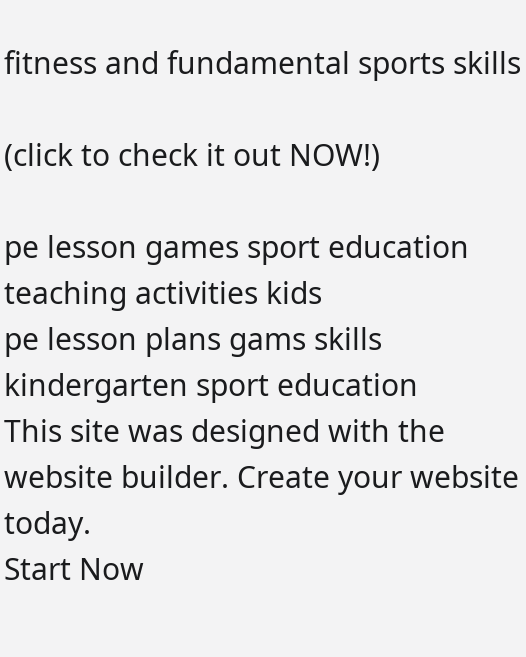fitness and fundamental sports skills

(click to check it out NOW!)

pe lesson games sport education teaching activities kids
pe lesson plans gams skills kindergarten sport education
This site was designed with the
website builder. Create your website today.
Start Now